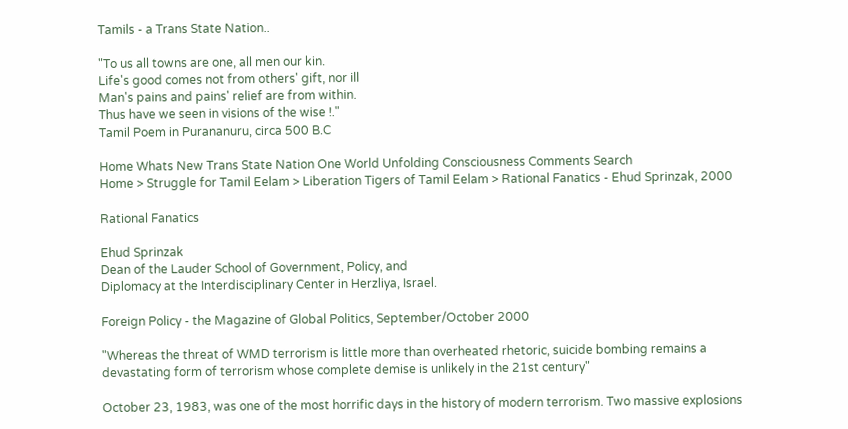Tamils - a Trans State Nation..

"To us all towns are one, all men our kin.
Life's good comes not from others' gift, nor ill
Man's pains and pains' relief are from within.
Thus have we seen in visions of the wise !."
Tamil Poem in Purananuru, circa 500 B.C

Home Whats New Trans State Nation One World Unfolding Consciousness Comments Search
Home > Struggle for Tamil Eelam > Liberation Tigers of Tamil Eelam > Rational Fanatics - Ehud Sprinzak, 2000

Rational Fanatics

Ehud Sprinzak
Dean of the Lauder School of Government, Policy, and
Diplomacy at the Interdisciplinary Center in Herzliya, Israel.

Foreign Policy - the Magazine of Global Politics, September/October 2000

"Whereas the threat of WMD terrorism is little more than overheated rhetoric, suicide bombing remains a devastating form of terrorism whose complete demise is unlikely in the 21st century"

October 23, 1983, was one of the most horrific days in the history of modern terrorism. Two massive explosions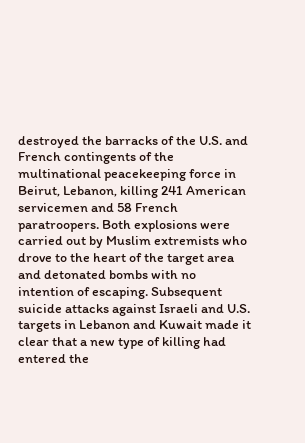destroyed the barracks of the U.S. and French contingents of the multinational peacekeeping force in Beirut, Lebanon, killing 241 American servicemen and 58 French paratroopers. Both explosions were carried out by Muslim extremists who drove to the heart of the target area and detonated bombs with no intention of escaping. Subsequent suicide attacks against Israeli and U.S. targets in Lebanon and Kuwait made it clear that a new type of killing had entered the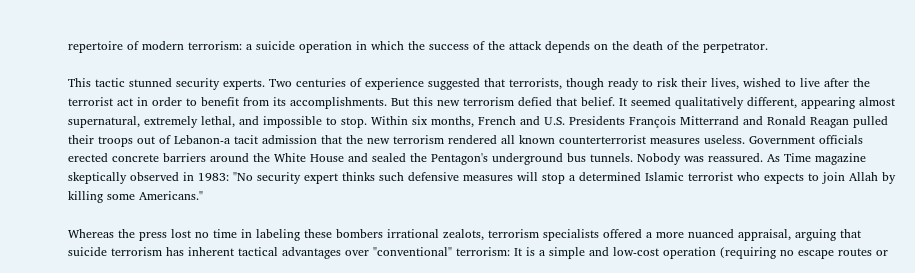repertoire of modern terrorism: a suicide operation in which the success of the attack depends on the death of the perpetrator.

This tactic stunned security experts. Two centuries of experience suggested that terrorists, though ready to risk their lives, wished to live after the terrorist act in order to benefit from its accomplishments. But this new terrorism defied that belief. It seemed qualitatively different, appearing almost supernatural, extremely lethal, and impossible to stop. Within six months, French and U.S. Presidents François Mitterrand and Ronald Reagan pulled their troops out of Lebanon-a tacit admission that the new terrorism rendered all known counterterrorist measures useless. Government officials erected concrete barriers around the White House and sealed the Pentagon's underground bus tunnels. Nobody was reassured. As Time magazine skeptically observed in 1983: "No security expert thinks such defensive measures will stop a determined Islamic terrorist who expects to join Allah by killing some Americans."

Whereas the press lost no time in labeling these bombers irrational zealots, terrorism specialists offered a more nuanced appraisal, arguing that suicide terrorism has inherent tactical advantages over "conventional" terrorism: It is a simple and low-cost operation (requiring no escape routes or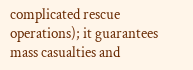complicated rescue operations); it guarantees mass casualties and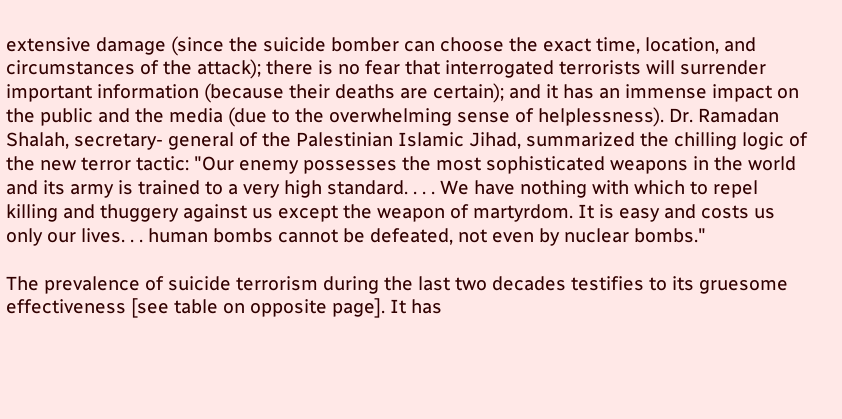extensive damage (since the suicide bomber can choose the exact time, location, and circumstances of the attack); there is no fear that interrogated terrorists will surrender important information (because their deaths are certain); and it has an immense impact on the public and the media (due to the overwhelming sense of helplessness). Dr. Ramadan Shalah, secretary- general of the Palestinian Islamic Jihad, summarized the chilling logic of the new terror tactic: "Our enemy possesses the most sophisticated weapons in the world and its army is trained to a very high standard. . . . We have nothing with which to repel killing and thuggery against us except the weapon of martyrdom. It is easy and costs us only our lives. . . human bombs cannot be defeated, not even by nuclear bombs."

The prevalence of suicide terrorism during the last two decades testifies to its gruesome effectiveness [see table on opposite page]. It has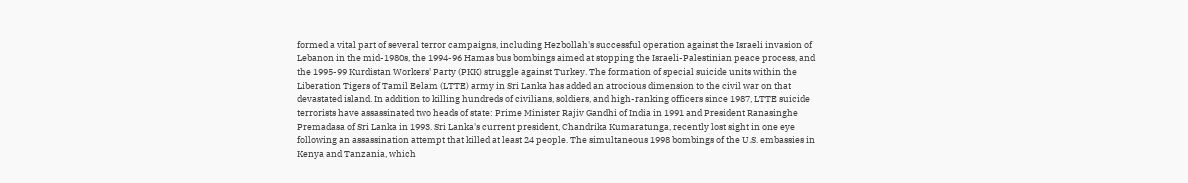formed a vital part of several terror campaigns, including Hezbollah's successful operation against the Israeli invasion of Lebanon in the mid-1980s, the 1994-96 Hamas bus bombings aimed at stopping the Israeli-Palestinian peace process, and the 1995-99 Kurdistan Workers' Party (PKK) struggle against Turkey. The formation of special suicide units within the Liberation Tigers of Tamil Eelam (LTTE) army in Sri Lanka has added an atrocious dimension to the civil war on that devastated island. In addition to killing hundreds of civilians, soldiers, and high-ranking officers since 1987, LTTE suicide terrorists have assassinated two heads of state: Prime Minister Rajiv Gandhi of India in 1991 and President Ranasinghe Premadasa of Sri Lanka in 1993. Sri Lanka's current president, Chandrika Kumaratunga, recently lost sight in one eye following an assassination attempt that killed at least 24 people. The simultaneous 1998 bombings of the U.S. embassies in Kenya and Tanzania, which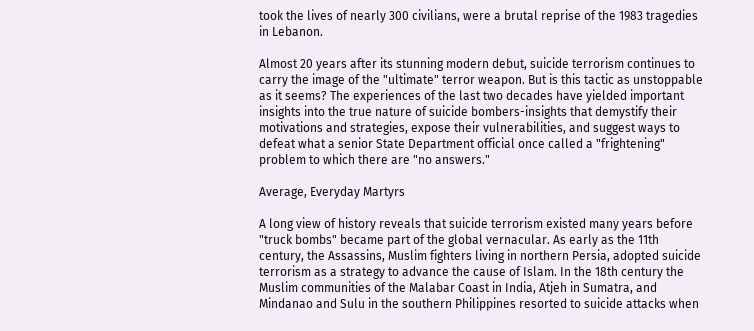took the lives of nearly 300 civilians, were a brutal reprise of the 1983 tragedies in Lebanon.

Almost 20 years after its stunning modern debut, suicide terrorism continues to carry the image of the "ultimate" terror weapon. But is this tactic as unstoppable as it seems? The experiences of the last two decades have yielded important insights into the true nature of suicide bombers-insights that demystify their motivations and strategies, expose their vulnerabilities, and suggest ways to defeat what a senior State Department official once called a "frightening" problem to which there are "no answers."

Average, Everyday Martyrs

A long view of history reveals that suicide terrorism existed many years before "truck bombs" became part of the global vernacular. As early as the 11th century, the Assassins, Muslim fighters living in northern Persia, adopted suicide terrorism as a strategy to advance the cause of Islam. In the 18th century the Muslim communities of the Malabar Coast in India, Atjeh in Sumatra, and Mindanao and Sulu in the southern Philippines resorted to suicide attacks when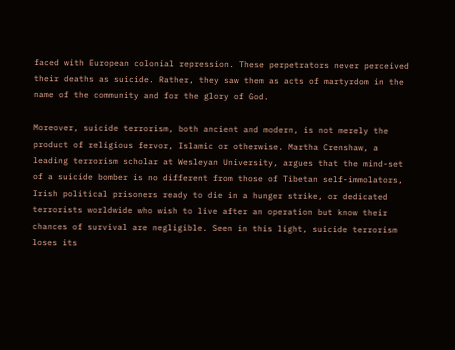faced with European colonial repression. These perpetrators never perceived their deaths as suicide. Rather, they saw them as acts of martyrdom in the name of the community and for the glory of God.

Moreover, suicide terrorism, both ancient and modern, is not merely the product of religious fervor, Islamic or otherwise. Martha Crenshaw, a leading terrorism scholar at Wesleyan University, argues that the mind-set of a suicide bomber is no different from those of Tibetan self-immolators, Irish political prisoners ready to die in a hunger strike, or dedicated terrorists worldwide who wish to live after an operation but know their chances of survival are negligible. Seen in this light, suicide terrorism loses its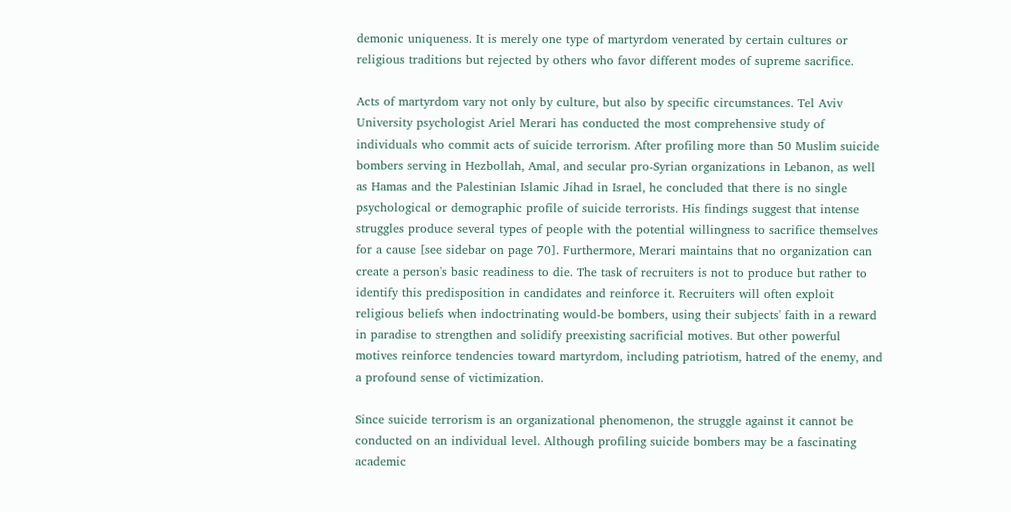demonic uniqueness. It is merely one type of martyrdom venerated by certain cultures or religious traditions but rejected by others who favor different modes of supreme sacrifice.

Acts of martyrdom vary not only by culture, but also by specific circumstances. Tel Aviv University psychologist Ariel Merari has conducted the most comprehensive study of individuals who commit acts of suicide terrorism. After profiling more than 50 Muslim suicide bombers serving in Hezbollah, Amal, and secular pro-Syrian organizations in Lebanon, as well as Hamas and the Palestinian Islamic Jihad in Israel, he concluded that there is no single psychological or demographic profile of suicide terrorists. His findings suggest that intense struggles produce several types of people with the potential willingness to sacrifice themselves for a cause [see sidebar on page 70]. Furthermore, Merari maintains that no organization can create a person's basic readiness to die. The task of recruiters is not to produce but rather to identify this predisposition in candidates and reinforce it. Recruiters will often exploit religious beliefs when indoctrinating would-be bombers, using their subjects' faith in a reward in paradise to strengthen and solidify preexisting sacrificial motives. But other powerful motives reinforce tendencies toward martyrdom, including patriotism, hatred of the enemy, and a profound sense of victimization.

Since suicide terrorism is an organizational phenomenon, the struggle against it cannot be conducted on an individual level. Although profiling suicide bombers may be a fascinating academic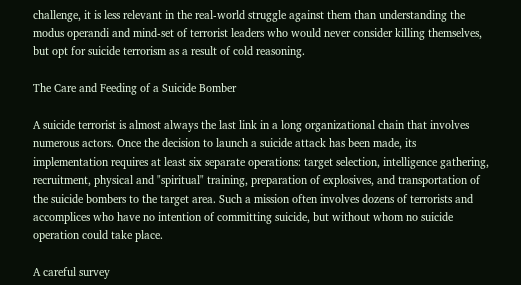challenge, it is less relevant in the real-world struggle against them than understanding the modus operandi and mind-set of terrorist leaders who would never consider killing themselves, but opt for suicide terrorism as a result of cold reasoning.

The Care and Feeding of a Suicide Bomber

A suicide terrorist is almost always the last link in a long organizational chain that involves numerous actors. Once the decision to launch a suicide attack has been made, its implementation requires at least six separate operations: target selection, intelligence gathering, recruitment, physical and "spiritual" training, preparation of explosives, and transportation of the suicide bombers to the target area. Such a mission often involves dozens of terrorists and accomplices who have no intention of committing suicide, but without whom no suicide operation could take place.

A careful survey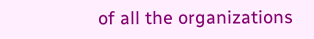of all the organizations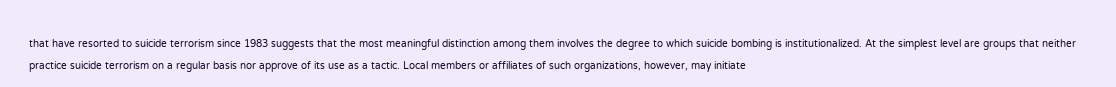that have resorted to suicide terrorism since 1983 suggests that the most meaningful distinction among them involves the degree to which suicide bombing is institutionalized. At the simplest level are groups that neither practice suicide terrorism on a regular basis nor approve of its use as a tactic. Local members or affiliates of such organizations, however, may initiate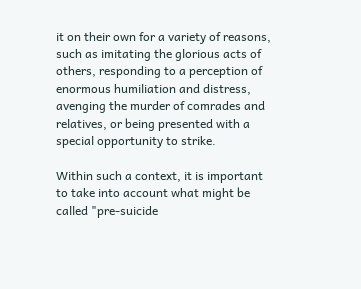it on their own for a variety of reasons, such as imitating the glorious acts of others, responding to a perception of enormous humiliation and distress, avenging the murder of comrades and relatives, or being presented with a special opportunity to strike.

Within such a context, it is important to take into account what might be called "pre-suicide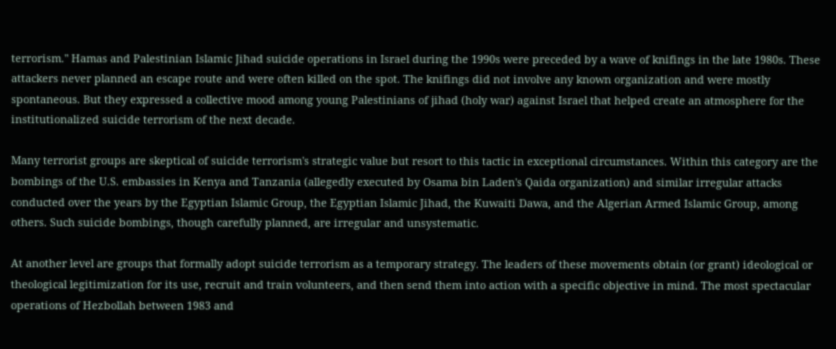terrorism." Hamas and Palestinian Islamic Jihad suicide operations in Israel during the 1990s were preceded by a wave of knifings in the late 1980s. These attackers never planned an escape route and were often killed on the spot. The knifings did not involve any known organization and were mostly spontaneous. But they expressed a collective mood among young Palestinians of jihad (holy war) against Israel that helped create an atmosphere for the institutionalized suicide terrorism of the next decade.

Many terrorist groups are skeptical of suicide terrorism's strategic value but resort to this tactic in exceptional circumstances. Within this category are the bombings of the U.S. embassies in Kenya and Tanzania (allegedly executed by Osama bin Laden's Qaida organization) and similar irregular attacks conducted over the years by the Egyptian Islamic Group, the Egyptian Islamic Jihad, the Kuwaiti Dawa, and the Algerian Armed Islamic Group, among others. Such suicide bombings, though carefully planned, are irregular and unsystematic.

At another level are groups that formally adopt suicide terrorism as a temporary strategy. The leaders of these movements obtain (or grant) ideological or theological legitimization for its use, recruit and train volunteers, and then send them into action with a specific objective in mind. The most spectacular operations of Hezbollah between 1983 and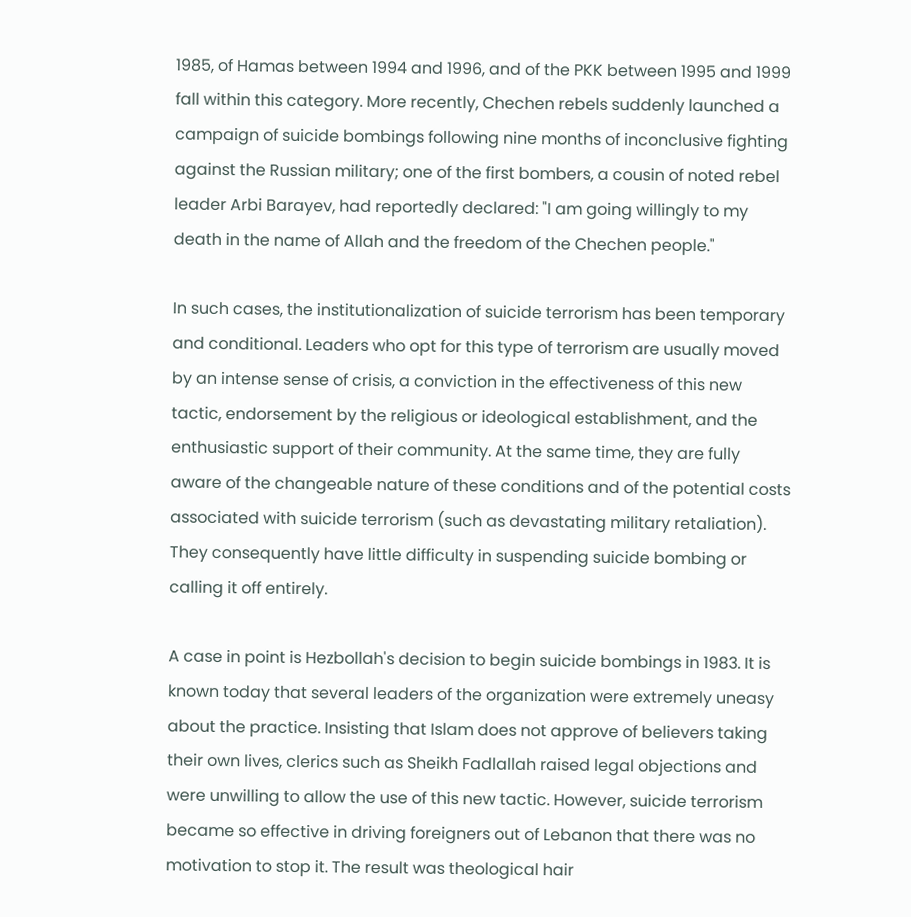1985, of Hamas between 1994 and 1996, and of the PKK between 1995 and 1999 fall within this category. More recently, Chechen rebels suddenly launched a campaign of suicide bombings following nine months of inconclusive fighting against the Russian military; one of the first bombers, a cousin of noted rebel leader Arbi Barayev, had reportedly declared: "I am going willingly to my death in the name of Allah and the freedom of the Chechen people."

In such cases, the institutionalization of suicide terrorism has been temporary and conditional. Leaders who opt for this type of terrorism are usually moved by an intense sense of crisis, a conviction in the effectiveness of this new tactic, endorsement by the religious or ideological establishment, and the enthusiastic support of their community. At the same time, they are fully aware of the changeable nature of these conditions and of the potential costs associated with suicide terrorism (such as devastating military retaliation). They consequently have little difficulty in suspending suicide bombing or calling it off entirely.

A case in point is Hezbollah's decision to begin suicide bombings in 1983. It is known today that several leaders of the organization were extremely uneasy about the practice. Insisting that Islam does not approve of believers taking their own lives, clerics such as Sheikh Fadlallah raised legal objections and were unwilling to allow the use of this new tactic. However, suicide terrorism became so effective in driving foreigners out of Lebanon that there was no motivation to stop it. The result was theological hair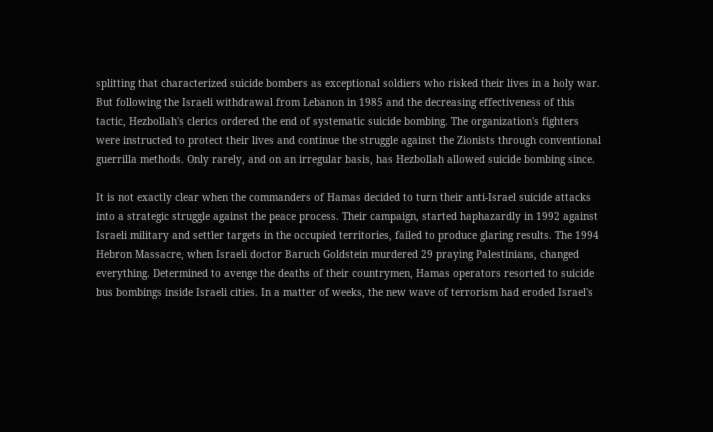splitting that characterized suicide bombers as exceptional soldiers who risked their lives in a holy war. But following the Israeli withdrawal from Lebanon in 1985 and the decreasing effectiveness of this tactic, Hezbollah's clerics ordered the end of systematic suicide bombing. The organization's fighters were instructed to protect their lives and continue the struggle against the Zionists through conventional guerrilla methods. Only rarely, and on an irregular basis, has Hezbollah allowed suicide bombing since.

It is not exactly clear when the commanders of Hamas decided to turn their anti-Israel suicide attacks into a strategic struggle against the peace process. Their campaign, started haphazardly in 1992 against Israeli military and settler targets in the occupied territories, failed to produce glaring results. The 1994 Hebron Massacre, when Israeli doctor Baruch Goldstein murdered 29 praying Palestinians, changed everything. Determined to avenge the deaths of their countrymen, Hamas operators resorted to suicide bus bombings inside Israeli cities. In a matter of weeks, the new wave of terrorism had eroded Israel's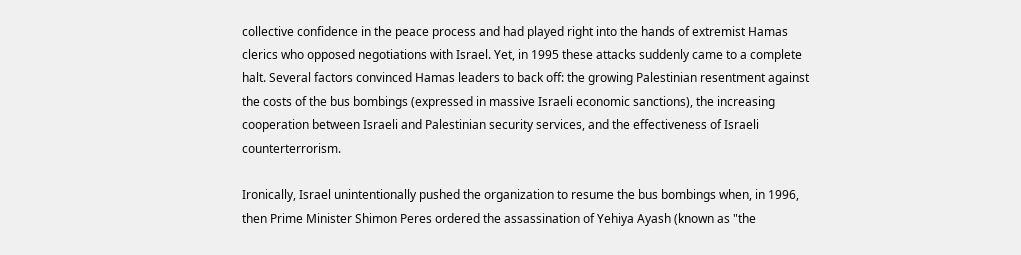collective confidence in the peace process and had played right into the hands of extremist Hamas clerics who opposed negotiations with Israel. Yet, in 1995 these attacks suddenly came to a complete halt. Several factors convinced Hamas leaders to back off: the growing Palestinian resentment against the costs of the bus bombings (expressed in massive Israeli economic sanctions), the increasing cooperation between Israeli and Palestinian security services, and the effectiveness of Israeli counterterrorism.

Ironically, Israel unintentionally pushed the organization to resume the bus bombings when, in 1996, then Prime Minister Shimon Peres ordered the assassination of Yehiya Ayash (known as "the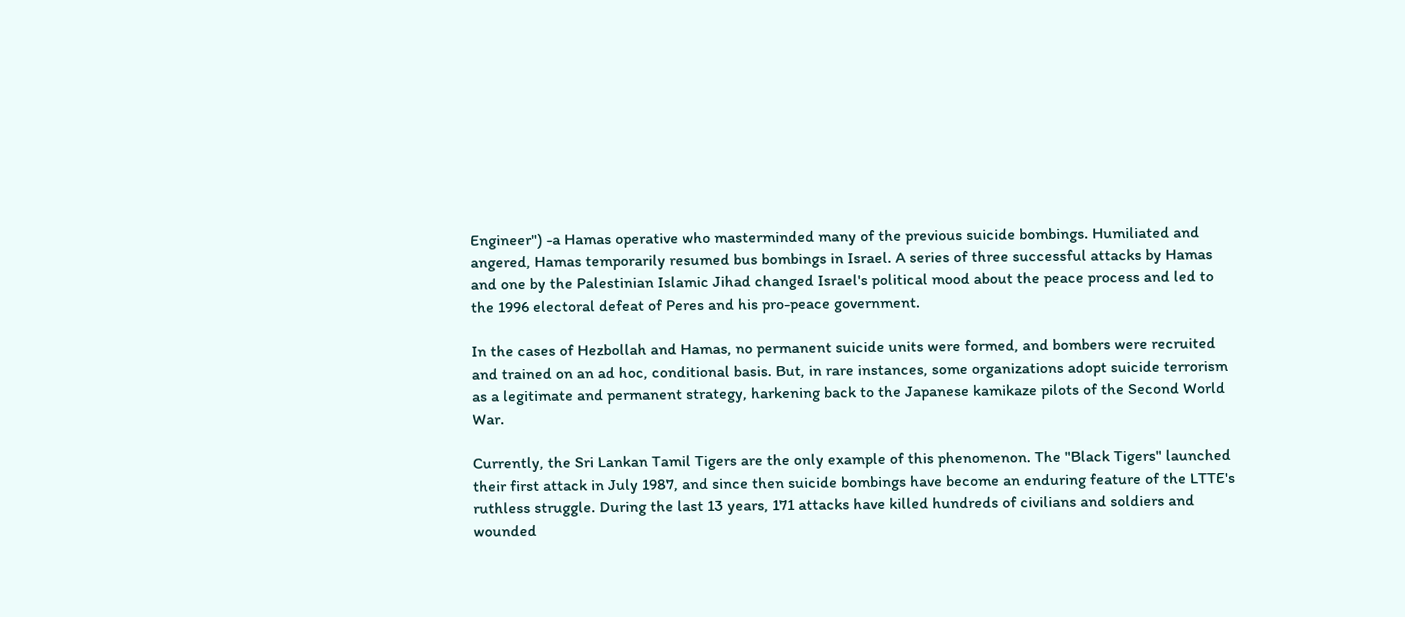Engineer") -a Hamas operative who masterminded many of the previous suicide bombings. Humiliated and angered, Hamas temporarily resumed bus bombings in Israel. A series of three successful attacks by Hamas and one by the Palestinian Islamic Jihad changed Israel's political mood about the peace process and led to the 1996 electoral defeat of Peres and his pro-peace government.

In the cases of Hezbollah and Hamas, no permanent suicide units were formed, and bombers were recruited and trained on an ad hoc, conditional basis. But, in rare instances, some organizations adopt suicide terrorism as a legitimate and permanent strategy, harkening back to the Japanese kamikaze pilots of the Second World War.

Currently, the Sri Lankan Tamil Tigers are the only example of this phenomenon. The "Black Tigers" launched their first attack in July 1987, and since then suicide bombings have become an enduring feature of the LTTE's ruthless struggle. During the last 13 years, 171 attacks have killed hundreds of civilians and soldiers and wounded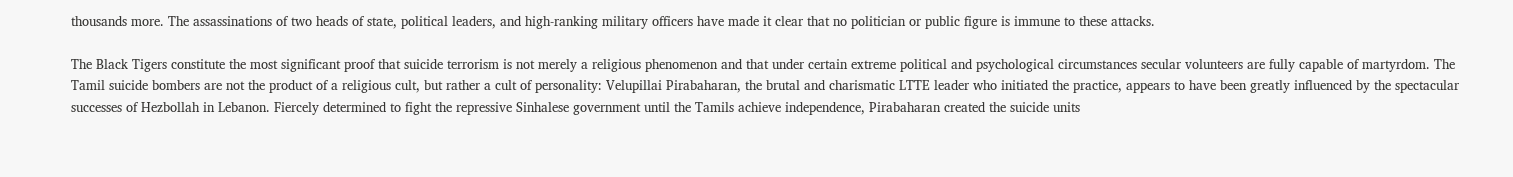thousands more. The assassinations of two heads of state, political leaders, and high-ranking military officers have made it clear that no politician or public figure is immune to these attacks.

The Black Tigers constitute the most significant proof that suicide terrorism is not merely a religious phenomenon and that under certain extreme political and psychological circumstances secular volunteers are fully capable of martyrdom. The Tamil suicide bombers are not the product of a religious cult, but rather a cult of personality: Velupillai Pirabaharan, the brutal and charismatic LTTE leader who initiated the practice, appears to have been greatly influenced by the spectacular successes of Hezbollah in Lebanon. Fiercely determined to fight the repressive Sinhalese government until the Tamils achieve independence, Pirabaharan created the suicide units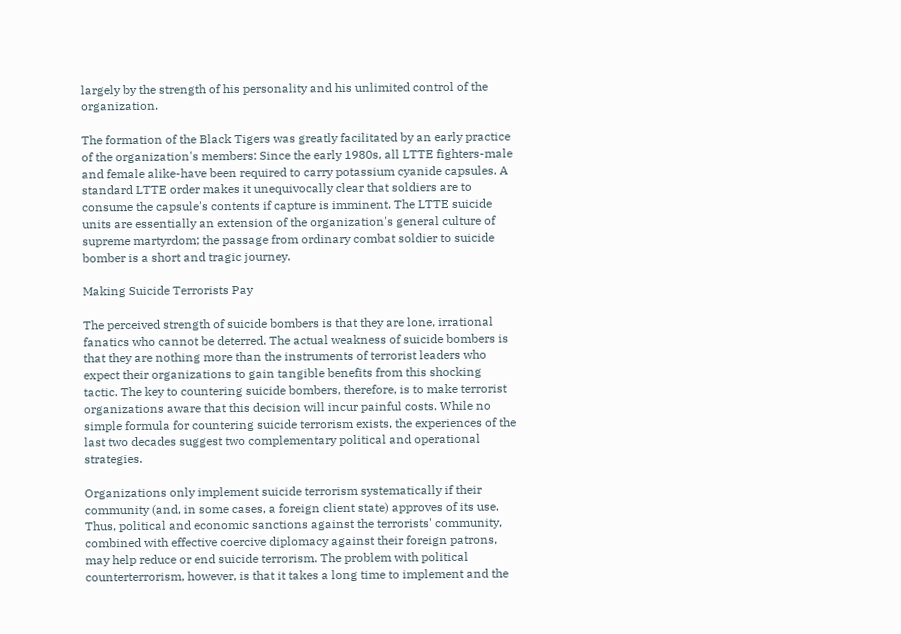largely by the strength of his personality and his unlimited control of the organization.

The formation of the Black Tigers was greatly facilitated by an early practice of the organization's members: Since the early 1980s, all LTTE fighters-male and female alike-have been required to carry potassium cyanide capsules. A standard LTTE order makes it unequivocally clear that soldiers are to consume the capsule's contents if capture is imminent. The LTTE suicide units are essentially an extension of the organization's general culture of supreme martyrdom; the passage from ordinary combat soldier to suicide bomber is a short and tragic journey.

Making Suicide Terrorists Pay

The perceived strength of suicide bombers is that they are lone, irrational fanatics who cannot be deterred. The actual weakness of suicide bombers is that they are nothing more than the instruments of terrorist leaders who expect their organizations to gain tangible benefits from this shocking tactic. The key to countering suicide bombers, therefore, is to make terrorist organizations aware that this decision will incur painful costs. While no simple formula for countering suicide terrorism exists, the experiences of the last two decades suggest two complementary political and operational strategies.

Organizations only implement suicide terrorism systematically if their community (and, in some cases, a foreign client state) approves of its use. Thus, political and economic sanctions against the terrorists' community, combined with effective coercive diplomacy against their foreign patrons, may help reduce or end suicide terrorism. The problem with political counterterrorism, however, is that it takes a long time to implement and the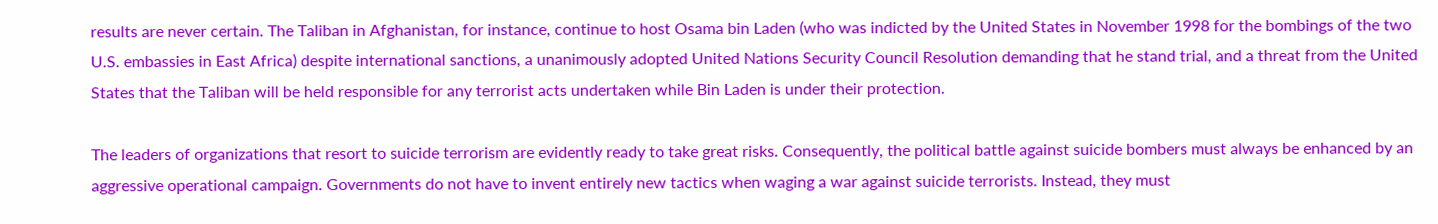results are never certain. The Taliban in Afghanistan, for instance, continue to host Osama bin Laden (who was indicted by the United States in November 1998 for the bombings of the two U.S. embassies in East Africa) despite international sanctions, a unanimously adopted United Nations Security Council Resolution demanding that he stand trial, and a threat from the United States that the Taliban will be held responsible for any terrorist acts undertaken while Bin Laden is under their protection.

The leaders of organizations that resort to suicide terrorism are evidently ready to take great risks. Consequently, the political battle against suicide bombers must always be enhanced by an aggressive operational campaign. Governments do not have to invent entirely new tactics when waging a war against suicide terrorists. Instead, they must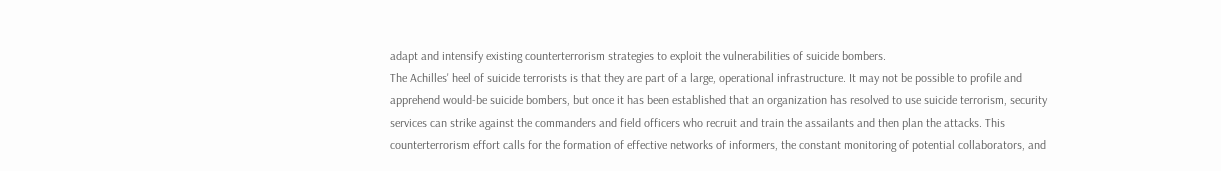adapt and intensify existing counterterrorism strategies to exploit the vulnerabilities of suicide bombers.
The Achilles' heel of suicide terrorists is that they are part of a large, operational infrastructure. It may not be possible to profile and apprehend would-be suicide bombers, but once it has been established that an organization has resolved to use suicide terrorism, security services can strike against the commanders and field officers who recruit and train the assailants and then plan the attacks. This counterterrorism effort calls for the formation of effective networks of informers, the constant monitoring of potential collaborators, and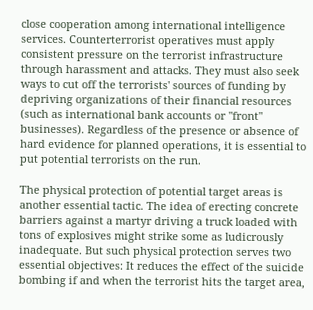close cooperation among international intelligence services. Counterterrorist operatives must apply consistent pressure on the terrorist infrastructure through harassment and attacks. They must also seek ways to cut off the terrorists' sources of funding by depriving organizations of their financial resources (such as international bank accounts or "front" businesses). Regardless of the presence or absence of hard evidence for planned operations, it is essential to put potential terrorists on the run.

The physical protection of potential target areas is another essential tactic. The idea of erecting concrete barriers against a martyr driving a truck loaded with tons of explosives might strike some as ludicrously inadequate. But such physical protection serves two essential objectives: It reduces the effect of the suicide bombing if and when the terrorist hits the target area,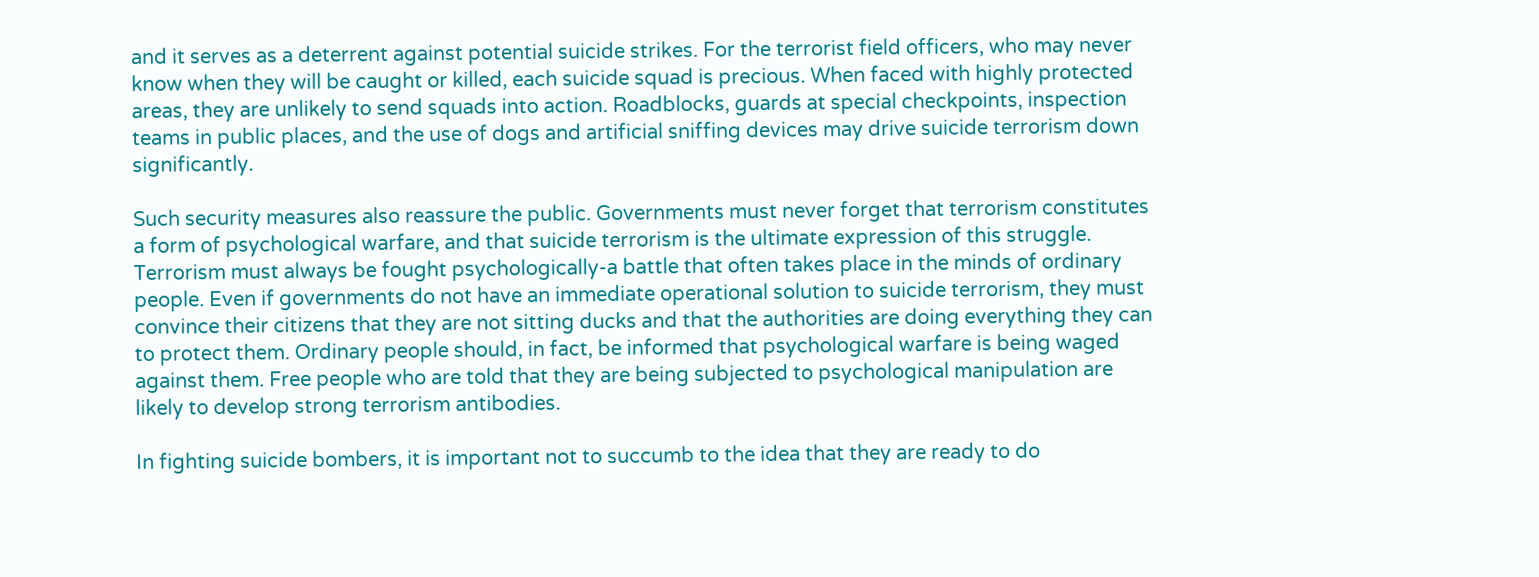and it serves as a deterrent against potential suicide strikes. For the terrorist field officers, who may never know when they will be caught or killed, each suicide squad is precious. When faced with highly protected areas, they are unlikely to send squads into action. Roadblocks, guards at special checkpoints, inspection teams in public places, and the use of dogs and artificial sniffing devices may drive suicide terrorism down significantly.

Such security measures also reassure the public. Governments must never forget that terrorism constitutes a form of psychological warfare, and that suicide terrorism is the ultimate expression of this struggle. Terrorism must always be fought psychologically-a battle that often takes place in the minds of ordinary people. Even if governments do not have an immediate operational solution to suicide terrorism, they must convince their citizens that they are not sitting ducks and that the authorities are doing everything they can to protect them. Ordinary people should, in fact, be informed that psychological warfare is being waged against them. Free people who are told that they are being subjected to psychological manipulation are likely to develop strong terrorism antibodies.

In fighting suicide bombers, it is important not to succumb to the idea that they are ready to do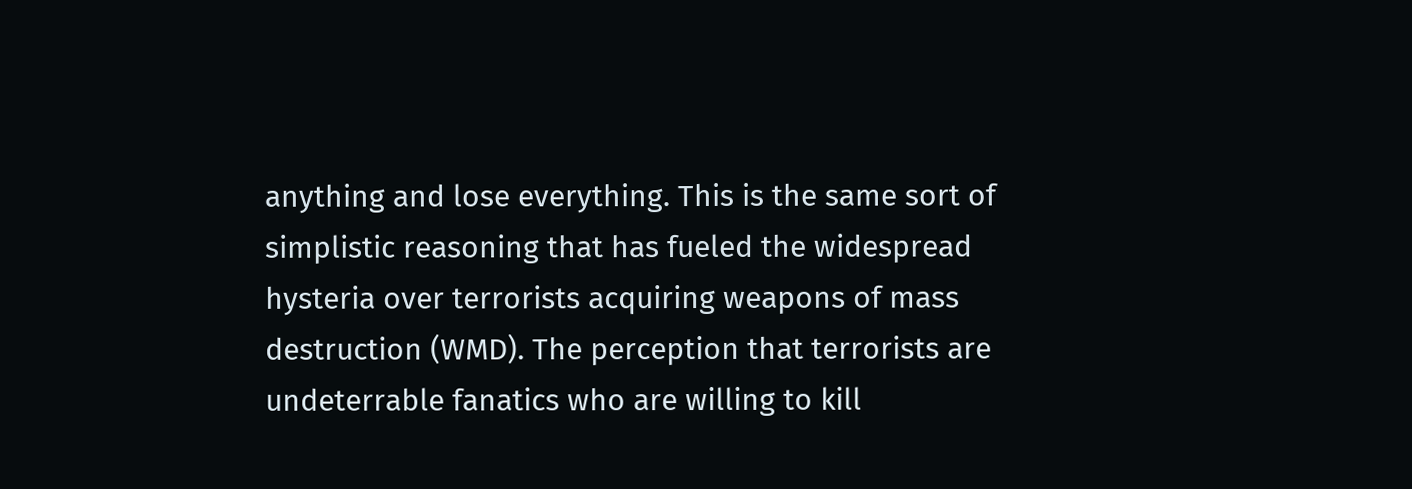anything and lose everything. This is the same sort of simplistic reasoning that has fueled the widespread hysteria over terrorists acquiring weapons of mass destruction (WMD). The perception that terrorists are undeterrable fanatics who are willing to kill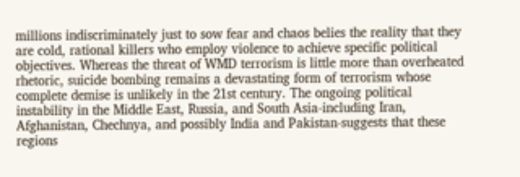millions indiscriminately just to sow fear and chaos belies the reality that they are cold, rational killers who employ violence to achieve specific political objectives. Whereas the threat of WMD terrorism is little more than overheated rhetoric, suicide bombing remains a devastating form of terrorism whose complete demise is unlikely in the 21st century. The ongoing political instability in the Middle East, Russia, and South Asia-including Iran, Afghanistan, Chechnya, and possibly India and Pakistan-suggests that these regions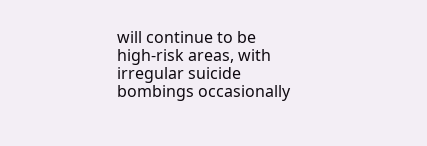will continue to be high-risk areas, with irregular suicide bombings occasionally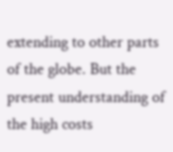extending to other parts of the globe. But the present understanding of the high costs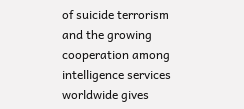of suicide terrorism and the growing cooperation among intelligence services worldwide gives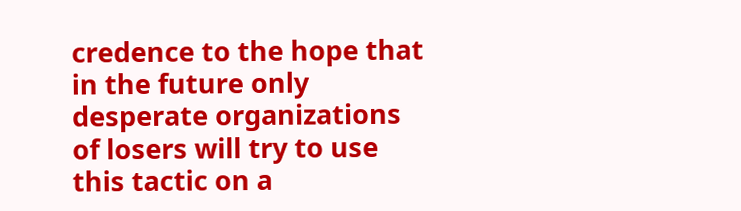credence to the hope that in the future only desperate organizations of losers will try to use this tactic on a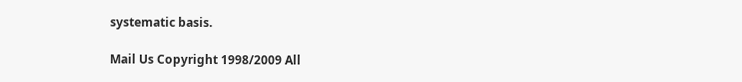systematic basis.

Mail Us Copyright 1998/2009 All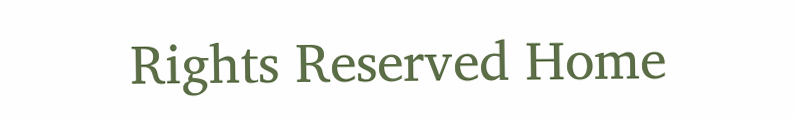Rights Reserved Home